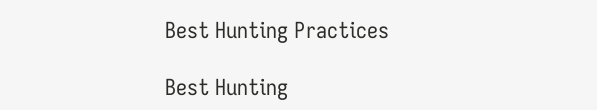Best Hunting Practices

Best Hunting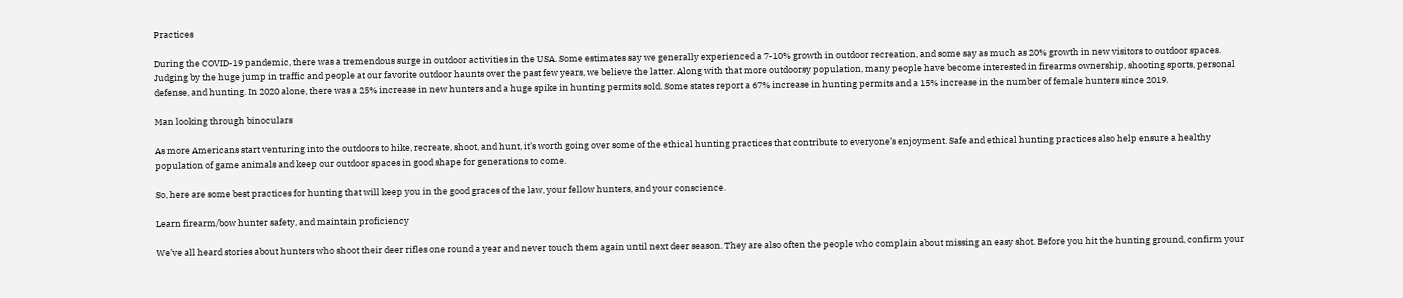Practices

During the COVID-19 pandemic, there was a tremendous surge in outdoor activities in the USA. Some estimates say we generally experienced a 7-10% growth in outdoor recreation, and some say as much as 20% growth in new visitors to outdoor spaces. Judging by the huge jump in traffic and people at our favorite outdoor haunts over the past few years, we believe the latter. Along with that more outdoorsy population, many people have become interested in firearms ownership, shooting sports, personal defense, and hunting. In 2020 alone, there was a 25% increase in new hunters and a huge spike in hunting permits sold. Some states report a 67% increase in hunting permits and a 15% increase in the number of female hunters since 2019.

Man looking through binoculars

As more Americans start venturing into the outdoors to hike, recreate, shoot, and hunt, it’s worth going over some of the ethical hunting practices that contribute to everyone’s enjoyment. Safe and ethical hunting practices also help ensure a healthy population of game animals and keep our outdoor spaces in good shape for generations to come.

So, here are some best practices for hunting that will keep you in the good graces of the law, your fellow hunters, and your conscience.

Learn firearm/bow hunter safety, and maintain proficiency

We’ve all heard stories about hunters who shoot their deer rifles one round a year and never touch them again until next deer season. They are also often the people who complain about missing an easy shot. Before you hit the hunting ground, confirm your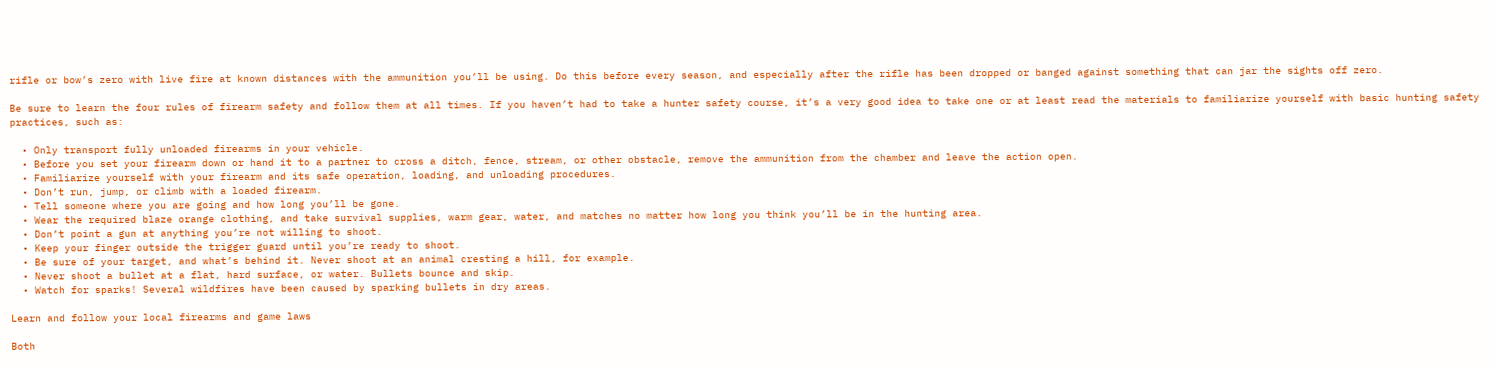rifle or bow’s zero with live fire at known distances with the ammunition you’ll be using. Do this before every season, and especially after the rifle has been dropped or banged against something that can jar the sights off zero.

Be sure to learn the four rules of firearm safety and follow them at all times. If you haven’t had to take a hunter safety course, it’s a very good idea to take one or at least read the materials to familiarize yourself with basic hunting safety practices, such as:

  • Only transport fully unloaded firearms in your vehicle.
  • Before you set your firearm down or hand it to a partner to cross a ditch, fence, stream, or other obstacle, remove the ammunition from the chamber and leave the action open.
  • Familiarize yourself with your firearm and its safe operation, loading, and unloading procedures.
  • Don’t run, jump, or climb with a loaded firearm.
  • Tell someone where you are going and how long you’ll be gone.
  • Wear the required blaze orange clothing, and take survival supplies, warm gear, water, and matches no matter how long you think you’ll be in the hunting area.
  • Don’t point a gun at anything you’re not willing to shoot.
  • Keep your finger outside the trigger guard until you’re ready to shoot.
  • Be sure of your target, and what’s behind it. Never shoot at an animal cresting a hill, for example.
  • Never shoot a bullet at a flat, hard surface, or water. Bullets bounce and skip.
  • Watch for sparks! Several wildfires have been caused by sparking bullets in dry areas.

Learn and follow your local firearms and game laws

Both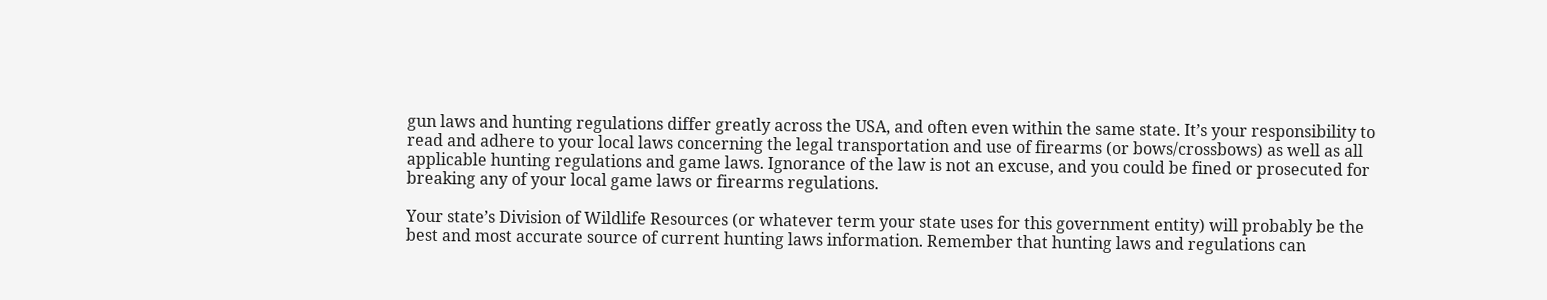gun laws and hunting regulations differ greatly across the USA, and often even within the same state. It’s your responsibility to read and adhere to your local laws concerning the legal transportation and use of firearms (or bows/crossbows) as well as all applicable hunting regulations and game laws. Ignorance of the law is not an excuse, and you could be fined or prosecuted for breaking any of your local game laws or firearms regulations.

Your state’s Division of Wildlife Resources (or whatever term your state uses for this government entity) will probably be the best and most accurate source of current hunting laws information. Remember that hunting laws and regulations can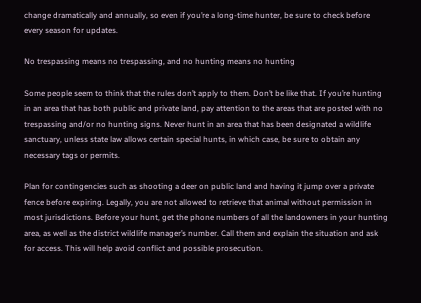change dramatically and annually, so even if you’re a long-time hunter, be sure to check before every season for updates.

No trespassing means no trespassing, and no hunting means no hunting

Some people seem to think that the rules don’t apply to them. Don’t be like that. If you’re hunting in an area that has both public and private land, pay attention to the areas that are posted with no trespassing and/or no hunting signs. Never hunt in an area that has been designated a wildlife sanctuary, unless state law allows certain special hunts, in which case, be sure to obtain any necessary tags or permits.

Plan for contingencies such as shooting a deer on public land and having it jump over a private fence before expiring. Legally, you are not allowed to retrieve that animal without permission in most jurisdictions. Before your hunt, get the phone numbers of all the landowners in your hunting area, as well as the district wildlife manager’s number. Call them and explain the situation and ask for access. This will help avoid conflict and possible prosecution.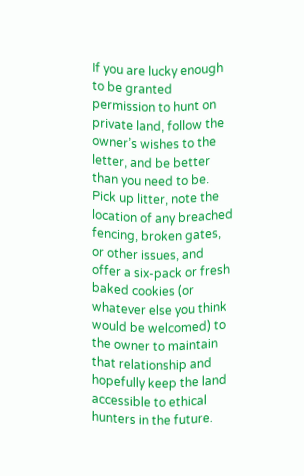If you are lucky enough to be granted permission to hunt on private land, follow the owner’s wishes to the letter, and be better than you need to be. Pick up litter, note the location of any breached fencing, broken gates, or other issues, and offer a six-pack or fresh baked cookies (or whatever else you think would be welcomed) to the owner to maintain that relationship and hopefully keep the land accessible to ethical hunters in the future.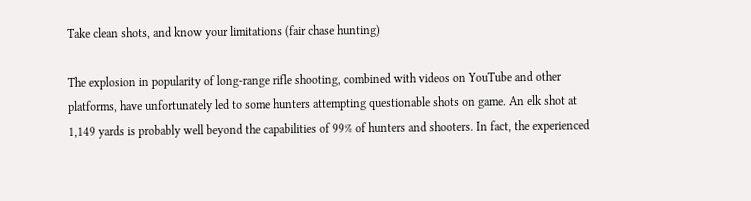Take clean shots, and know your limitations (fair chase hunting)

The explosion in popularity of long-range rifle shooting, combined with videos on YouTube and other platforms, have unfortunately led to some hunters attempting questionable shots on game. An elk shot at 1,149 yards is probably well beyond the capabilities of 99% of hunters and shooters. In fact, the experienced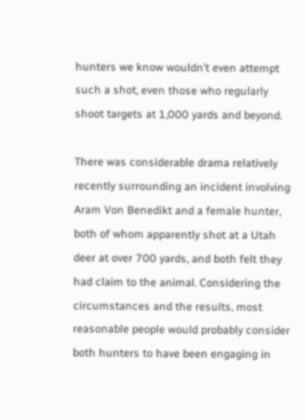hunters we know wouldn’t even attempt such a shot, even those who regularly shoot targets at 1,000 yards and beyond.

There was considerable drama relatively recently surrounding an incident involving Aram Von Benedikt and a female hunter, both of whom apparently shot at a Utah deer at over 700 yards, and both felt they had claim to the animal. Considering the circumstances and the results, most reasonable people would probably consider both hunters to have been engaging in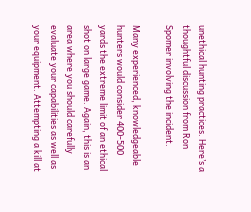unethical hunting practices. Here’s a thoughtful discussion from Ron Spomer involving the incident.

Many experienced, knowledgeable hunters would consider 400-500 yards the extreme limit of an ethical shot on large game. Again, this is an area where you should carefully evaluate your capabilities as well as your equipment. Attempting a kill at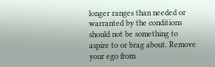longer ranges than needed or warranted by the conditions should not be something to aspire to or brag about. Remove your ego from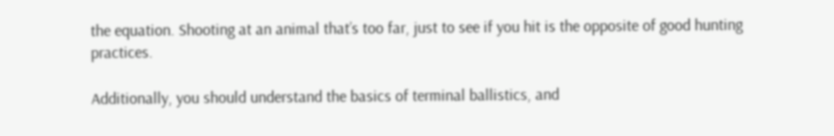the equation. Shooting at an animal that’s too far, just to see if you hit is the opposite of good hunting practices.

Additionally, you should understand the basics of terminal ballistics, and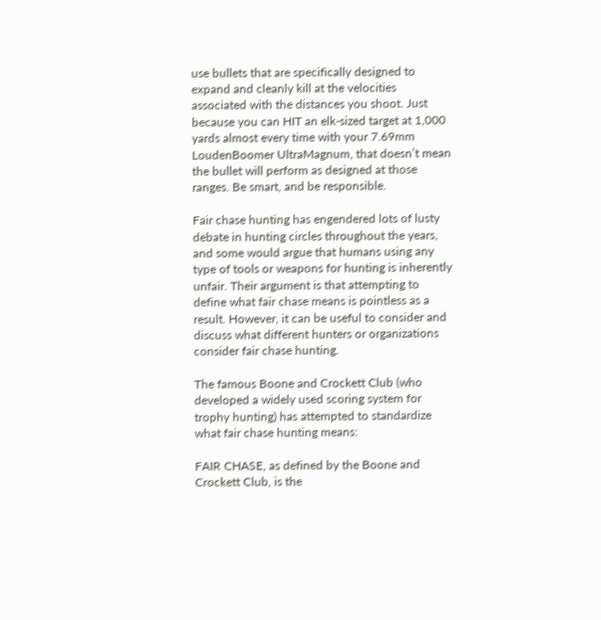use bullets that are specifically designed to expand and cleanly kill at the velocities associated with the distances you shoot. Just because you can HIT an elk-sized target at 1,000 yards almost every time with your 7.69mm LoudenBoomer UltraMagnum, that doesn’t mean the bullet will perform as designed at those ranges. Be smart, and be responsible.

Fair chase hunting has engendered lots of lusty debate in hunting circles throughout the years, and some would argue that humans using any type of tools or weapons for hunting is inherently unfair. Their argument is that attempting to define what fair chase means is pointless as a result. However, it can be useful to consider and discuss what different hunters or organizations consider fair chase hunting.

The famous Boone and Crockett Club (who developed a widely used scoring system for trophy hunting) has attempted to standardize what fair chase hunting means:

FAIR CHASE, as defined by the Boone and Crockett Club, is the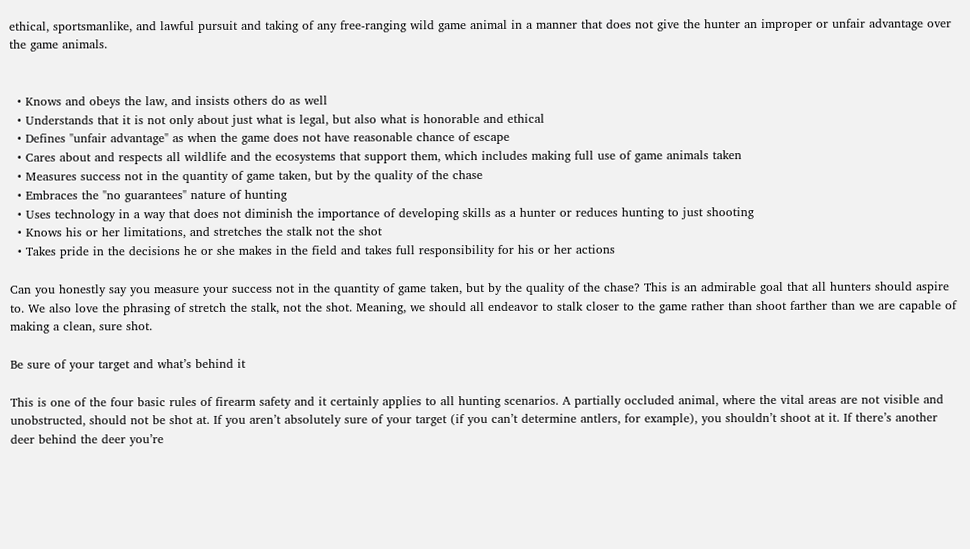ethical, sportsmanlike, and lawful pursuit and taking of any free-ranging wild game animal in a manner that does not give the hunter an improper or unfair advantage over the game animals.


  • Knows and obeys the law, and insists others do as well
  • Understands that it is not only about just what is legal, but also what is honorable and ethical
  • Defines "unfair advantage" as when the game does not have reasonable chance of escape
  • Cares about and respects all wildlife and the ecosystems that support them, which includes making full use of game animals taken
  • Measures success not in the quantity of game taken, but by the quality of the chase
  • Embraces the "no guarantees" nature of hunting
  • Uses technology in a way that does not diminish the importance of developing skills as a hunter or reduces hunting to just shooting
  • Knows his or her limitations, and stretches the stalk not the shot
  • Takes pride in the decisions he or she makes in the field and takes full responsibility for his or her actions

Can you honestly say you measure your success not in the quantity of game taken, but by the quality of the chase? This is an admirable goal that all hunters should aspire to. We also love the phrasing of stretch the stalk, not the shot. Meaning, we should all endeavor to stalk closer to the game rather than shoot farther than we are capable of making a clean, sure shot.

Be sure of your target and what’s behind it

This is one of the four basic rules of firearm safety and it certainly applies to all hunting scenarios. A partially occluded animal, where the vital areas are not visible and unobstructed, should not be shot at. If you aren’t absolutely sure of your target (if you can’t determine antlers, for example), you shouldn’t shoot at it. If there’s another deer behind the deer you’re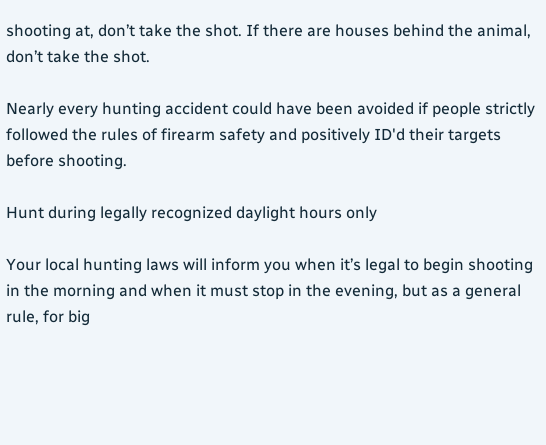shooting at, don’t take the shot. If there are houses behind the animal, don’t take the shot.

Nearly every hunting accident could have been avoided if people strictly followed the rules of firearm safety and positively ID'd their targets before shooting.

Hunt during legally recognized daylight hours only

Your local hunting laws will inform you when it’s legal to begin shooting in the morning and when it must stop in the evening, but as a general rule, for big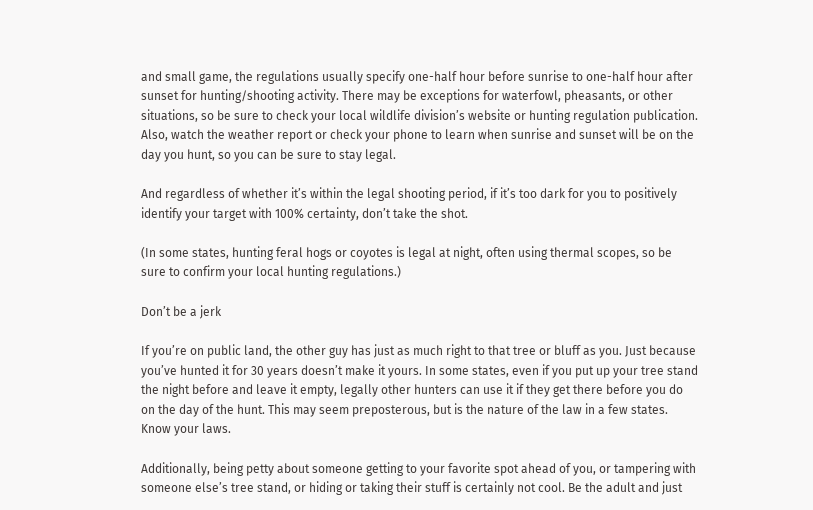and small game, the regulations usually specify one-half hour before sunrise to one-half hour after sunset for hunting/shooting activity. There may be exceptions for waterfowl, pheasants, or other situations, so be sure to check your local wildlife division’s website or hunting regulation publication. Also, watch the weather report or check your phone to learn when sunrise and sunset will be on the day you hunt, so you can be sure to stay legal.

And regardless of whether it’s within the legal shooting period, if it’s too dark for you to positively identify your target with 100% certainty, don’t take the shot.

(In some states, hunting feral hogs or coyotes is legal at night, often using thermal scopes, so be sure to confirm your local hunting regulations.)

Don’t be a jerk

If you’re on public land, the other guy has just as much right to that tree or bluff as you. Just because you’ve hunted it for 30 years doesn’t make it yours. In some states, even if you put up your tree stand the night before and leave it empty, legally other hunters can use it if they get there before you do on the day of the hunt. This may seem preposterous, but is the nature of the law in a few states. Know your laws.

Additionally, being petty about someone getting to your favorite spot ahead of you, or tampering with someone else’s tree stand, or hiding or taking their stuff is certainly not cool. Be the adult and just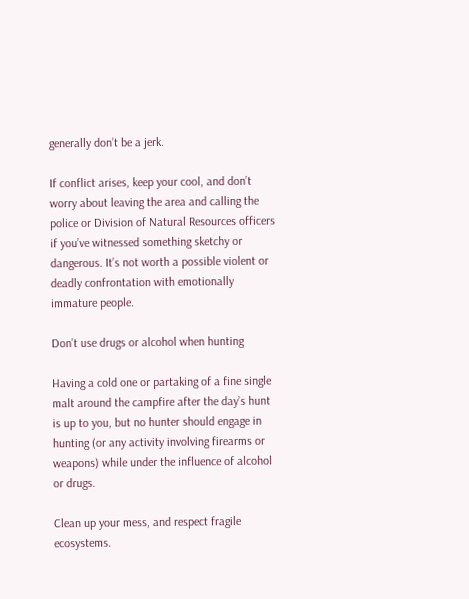generally don’t be a jerk.

If conflict arises, keep your cool, and don’t worry about leaving the area and calling the police or Division of Natural Resources officers if you’ve witnessed something sketchy or dangerous. It’s not worth a possible violent or deadly confrontation with emotionally immature people.

Don’t use drugs or alcohol when hunting

Having a cold one or partaking of a fine single malt around the campfire after the day’s hunt is up to you, but no hunter should engage in hunting (or any activity involving firearms or weapons) while under the influence of alcohol or drugs.

Clean up your mess, and respect fragile ecosystems.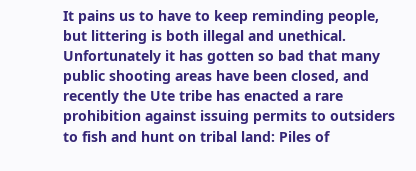It pains us to have to keep reminding people, but littering is both illegal and unethical. Unfortunately it has gotten so bad that many public shooting areas have been closed, and recently the Ute tribe has enacted a rare prohibition against issuing permits to outsiders to fish and hunt on tribal land: Piles of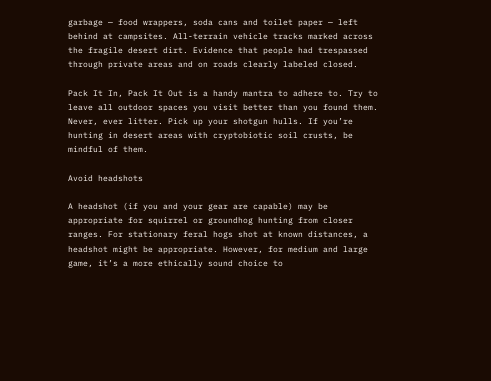garbage — food wrappers, soda cans and toilet paper — left behind at campsites. All-terrain vehicle tracks marked across the fragile desert dirt. Evidence that people had trespassed through private areas and on roads clearly labeled closed.

Pack It In, Pack It Out is a handy mantra to adhere to. Try to leave all outdoor spaces you visit better than you found them. Never, ever litter. Pick up your shotgun hulls. If you’re hunting in desert areas with cryptobiotic soil crusts, be mindful of them.

Avoid headshots

A headshot (if you and your gear are capable) may be appropriate for squirrel or groundhog hunting from closer ranges. For stationary feral hogs shot at known distances, a headshot might be appropriate. However, for medium and large game, it’s a more ethically sound choice to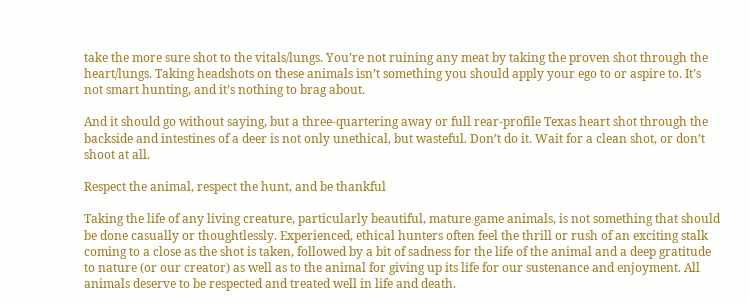take the more sure shot to the vitals/lungs. You’re not ruining any meat by taking the proven shot through the heart/lungs. Taking headshots on these animals isn’t something you should apply your ego to or aspire to. It’s not smart hunting, and it’s nothing to brag about.

And it should go without saying, but a three-quartering away or full rear-profile Texas heart shot through the backside and intestines of a deer is not only unethical, but wasteful. Don’t do it. Wait for a clean shot, or don’t shoot at all.

Respect the animal, respect the hunt, and be thankful

Taking the life of any living creature, particularly beautiful, mature game animals, is not something that should be done casually or thoughtlessly. Experienced, ethical hunters often feel the thrill or rush of an exciting stalk coming to a close as the shot is taken, followed by a bit of sadness for the life of the animal and a deep gratitude to nature (or our creator) as well as to the animal for giving up its life for our sustenance and enjoyment. All animals deserve to be respected and treated well in life and death.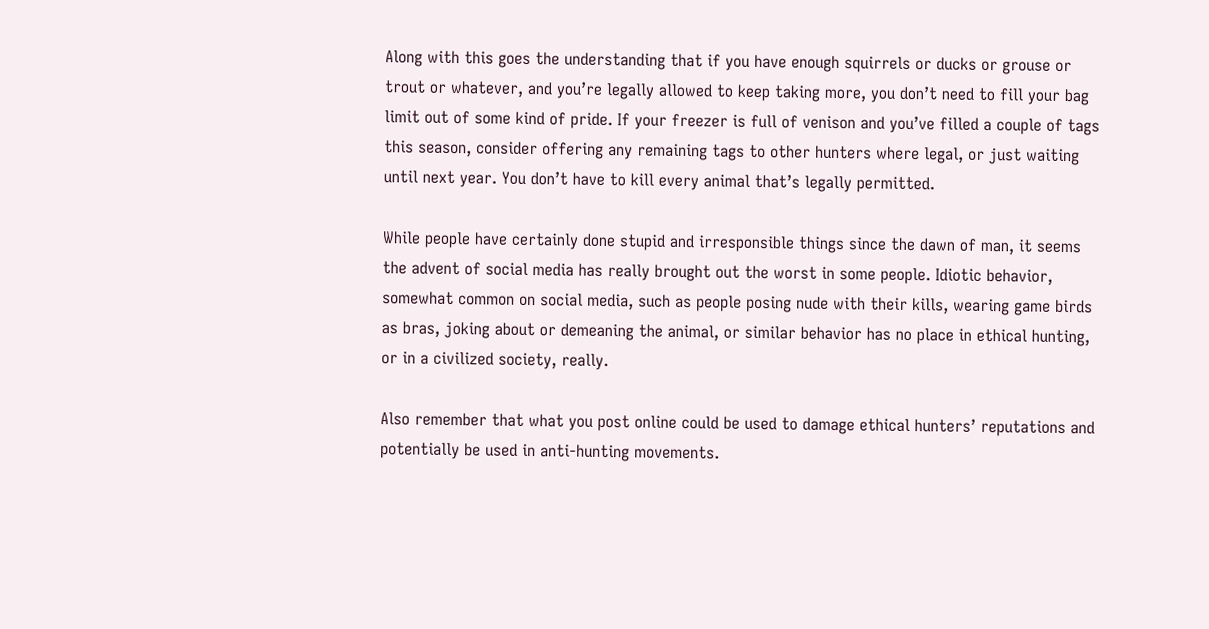Along with this goes the understanding that if you have enough squirrels or ducks or grouse or trout or whatever, and you’re legally allowed to keep taking more, you don’t need to fill your bag limit out of some kind of pride. If your freezer is full of venison and you’ve filled a couple of tags this season, consider offering any remaining tags to other hunters where legal, or just waiting until next year. You don’t have to kill every animal that’s legally permitted.

While people have certainly done stupid and irresponsible things since the dawn of man, it seems the advent of social media has really brought out the worst in some people. Idiotic behavior, somewhat common on social media, such as people posing nude with their kills, wearing game birds as bras, joking about or demeaning the animal, or similar behavior has no place in ethical hunting, or in a civilized society, really.

Also remember that what you post online could be used to damage ethical hunters’ reputations and potentially be used in anti-hunting movements.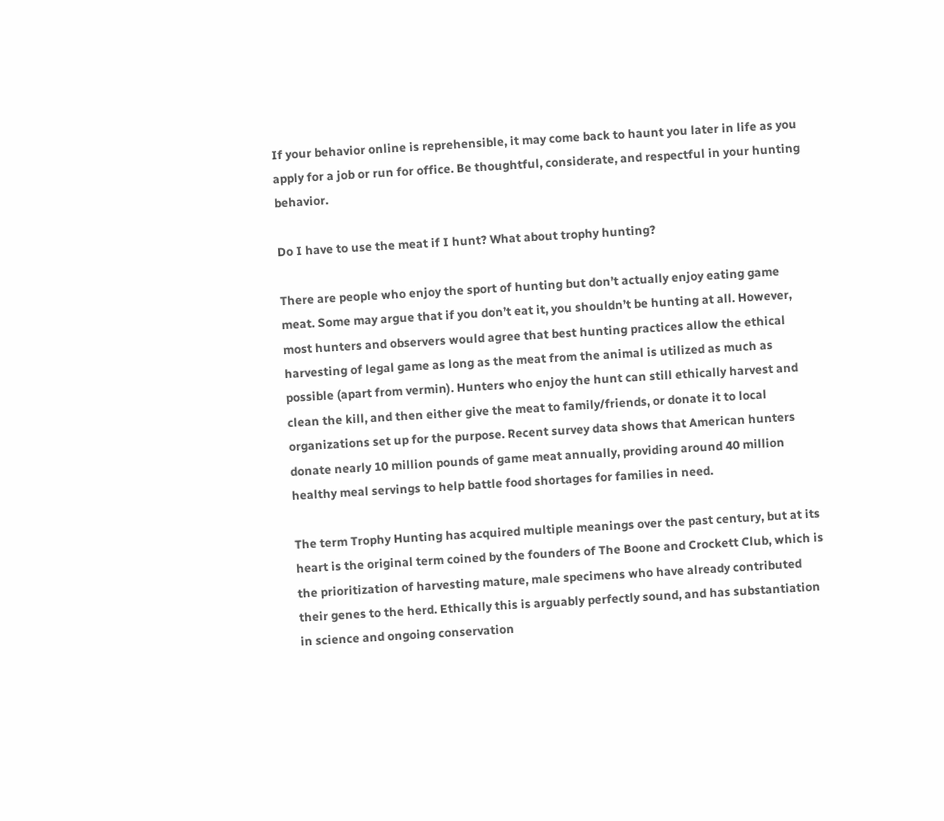If your behavior online is reprehensible, it may come back to haunt you later in life as you apply for a job or run for office. Be thoughtful, considerate, and respectful in your hunting behavior.

Do I have to use the meat if I hunt? What about trophy hunting?

There are people who enjoy the sport of hunting but don’t actually enjoy eating game meat. Some may argue that if you don’t eat it, you shouldn’t be hunting at all. However, most hunters and observers would agree that best hunting practices allow the ethical harvesting of legal game as long as the meat from the animal is utilized as much as possible (apart from vermin). Hunters who enjoy the hunt can still ethically harvest and clean the kill, and then either give the meat to family/friends, or donate it to local organizations set up for the purpose. Recent survey data shows that American hunters donate nearly 10 million pounds of game meat annually, providing around 40 million healthy meal servings to help battle food shortages for families in need.

The term Trophy Hunting has acquired multiple meanings over the past century, but at its heart is the original term coined by the founders of The Boone and Crockett Club, which is the prioritization of harvesting mature, male specimens who have already contributed their genes to the herd. Ethically this is arguably perfectly sound, and has substantiation in science and ongoing conservation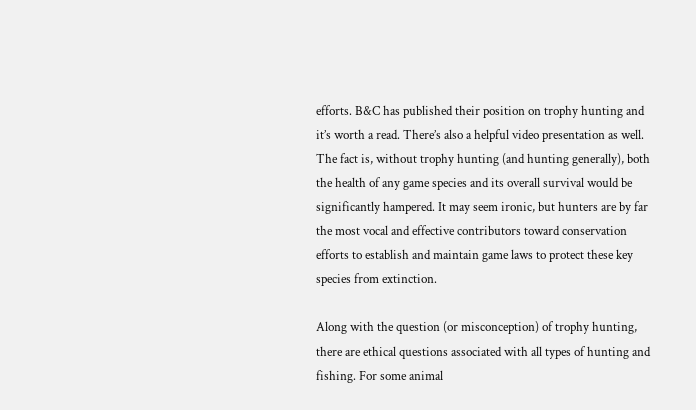efforts. B&C has published their position on trophy hunting and it’s worth a read. There’s also a helpful video presentation as well. The fact is, without trophy hunting (and hunting generally), both the health of any game species and its overall survival would be significantly hampered. It may seem ironic, but hunters are by far the most vocal and effective contributors toward conservation efforts to establish and maintain game laws to protect these key species from extinction.

Along with the question (or misconception) of trophy hunting, there are ethical questions associated with all types of hunting and fishing. For some animal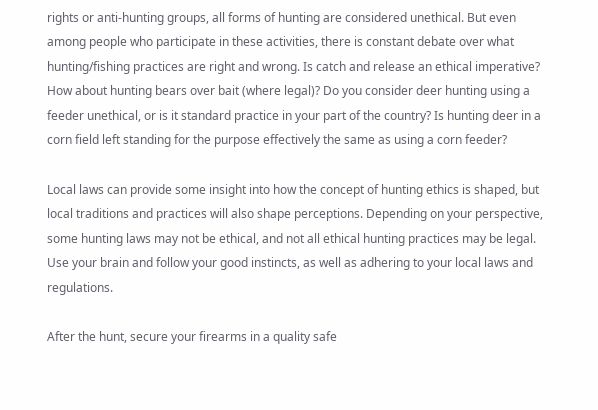rights or anti-hunting groups, all forms of hunting are considered unethical. But even among people who participate in these activities, there is constant debate over what hunting/fishing practices are right and wrong. Is catch and release an ethical imperative? How about hunting bears over bait (where legal)? Do you consider deer hunting using a feeder unethical, or is it standard practice in your part of the country? Is hunting deer in a corn field left standing for the purpose effectively the same as using a corn feeder?

Local laws can provide some insight into how the concept of hunting ethics is shaped, but local traditions and practices will also shape perceptions. Depending on your perspective, some hunting laws may not be ethical, and not all ethical hunting practices may be legal. Use your brain and follow your good instincts, as well as adhering to your local laws and regulations.

After the hunt, secure your firearms in a quality safe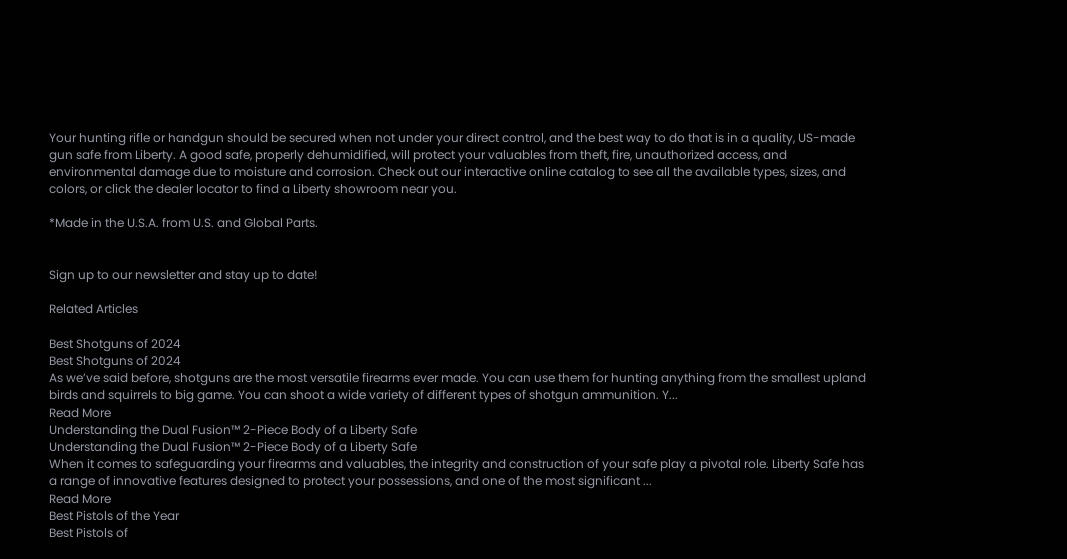Your hunting rifle or handgun should be secured when not under your direct control, and the best way to do that is in a quality, US-made gun safe from Liberty. A good safe, properly dehumidified, will protect your valuables from theft, fire, unauthorized access, and environmental damage due to moisture and corrosion. Check out our interactive online catalog to see all the available types, sizes, and colors, or click the dealer locator to find a Liberty showroom near you.

*Made in the U.S.A. from U.S. and Global Parts.


Sign up to our newsletter and stay up to date!

Related Articles

Best Shotguns of 2024
Best Shotguns of 2024
As we’ve said before, shotguns are the most versatile firearms ever made. You can use them for hunting anything from the smallest upland birds and squirrels to big game. You can shoot a wide variety of different types of shotgun ammunition. Y...
Read More
Understanding the Dual Fusion™ 2-Piece Body of a Liberty Safe
Understanding the Dual Fusion™ 2-Piece Body of a Liberty Safe
When it comes to safeguarding your firearms and valuables, the integrity and construction of your safe play a pivotal role. Liberty Safe has a range of innovative features designed to protect your possessions, and one of the most significant ...
Read More
Best Pistols of the Year
Best Pistols of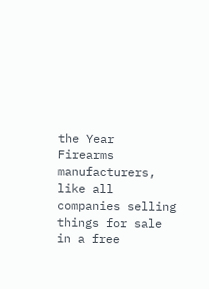the Year
Firearms manufacturers, like all companies selling things for sale in a free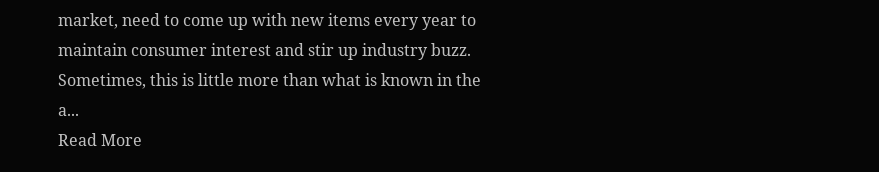market, need to come up with new items every year to maintain consumer interest and stir up industry buzz. Sometimes, this is little more than what is known in the a...
Read More